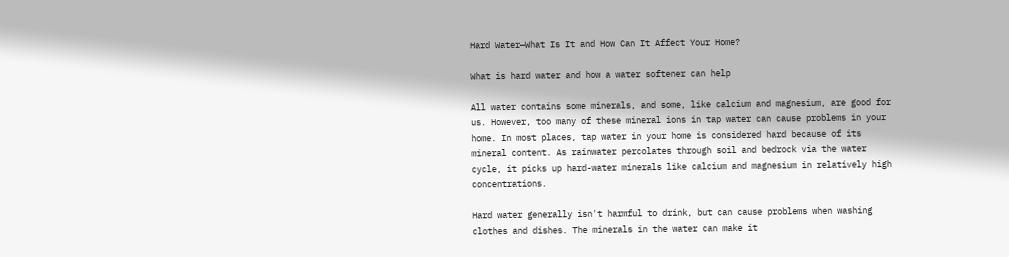Hard Water—What Is It and How Can It Affect Your Home?

What is hard water and how a water softener can help

All water contains some minerals, and some, like calcium and magnesium, are good for us. However, too many of these mineral ions in tap water can cause problems in your home. In most places, tap water in your home is considered hard because of its mineral content. As rainwater percolates through soil and bedrock via the water cycle, it picks up hard-water minerals like calcium and magnesium in relatively high concentrations.

Hard water generally isn't harmful to drink, but can cause problems when washing clothes and dishes. The minerals in the water can make it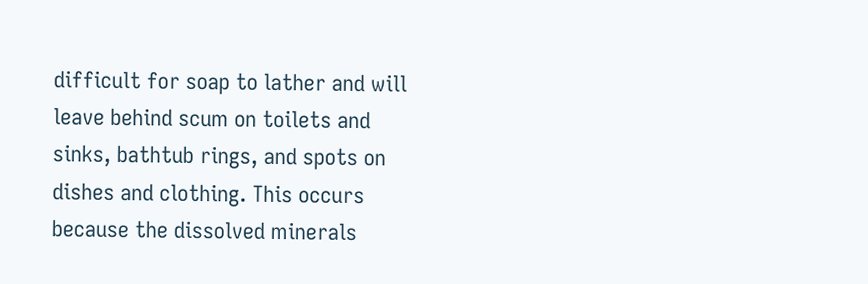difficult for soap to lather and will leave behind scum on toilets and sinks, bathtub rings, and spots on dishes and clothing. This occurs because the dissolved minerals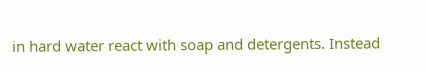in hard water react with soap and detergents. Instead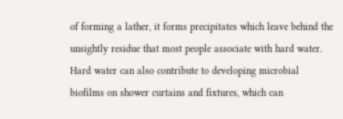of forming a lather, it forms precipitates which leave behind the unsightly residue that most people associate with hard water. Hard water can also contribute to developing microbial biofilms on shower curtains and fixtures, which can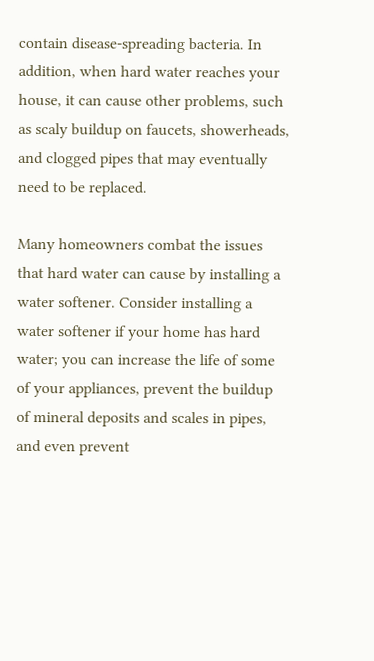contain disease-spreading bacteria. In addition, when hard water reaches your house, it can cause other problems, such as scaly buildup on faucets, showerheads, and clogged pipes that may eventually need to be replaced.

Many homeowners combat the issues that hard water can cause by installing a water softener. Consider installing a water softener if your home has hard water; you can increase the life of some of your appliances, prevent the buildup of mineral deposits and scales in pipes, and even prevent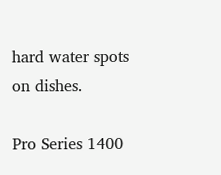hard water spots on dishes.

Pro Series 1400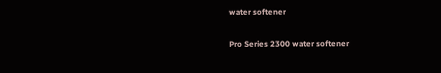water softener

Pro Series 2300 water softener